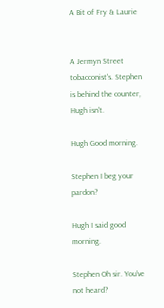A Bit of Fry & Laurie


A Jermyn Street tobacconist's. Stephen is behind the counter, Hugh isn't.

Hugh Good morning.

Stephen I beg your pardon?

Hugh I said good morning.

Stephen Oh sir. You've not heard?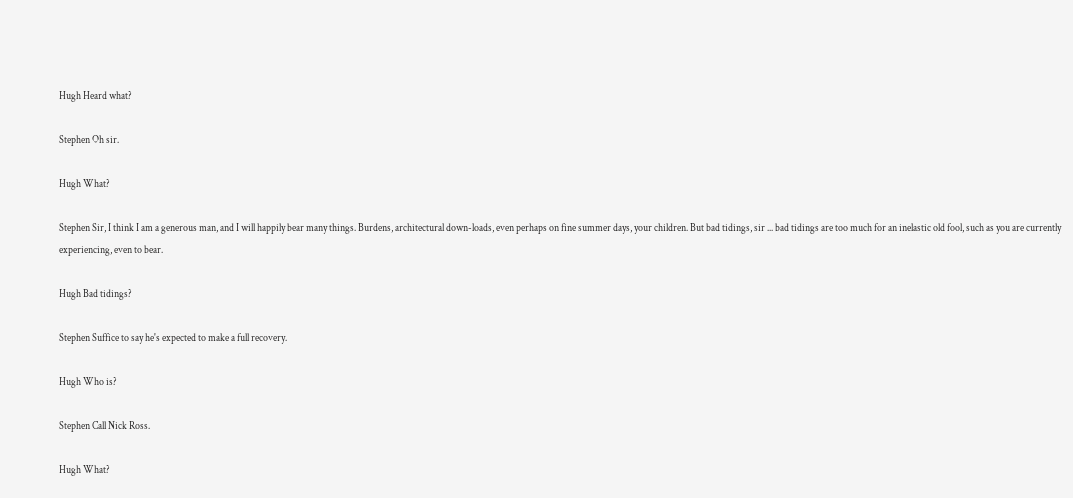Hugh Heard what?

Stephen Oh sir.

Hugh What?

Stephen Sir, I think I am a generous man, and I will happily bear many things. Burdens, architectural down-loads, even perhaps on fine summer days, your children. But bad tidings, sir ... bad tidings are too much for an inelastic old fool, such as you are currently experiencing, even to bear.

Hugh Bad tidings?

Stephen Suffice to say he's expected to make a full recovery.

Hugh Who is?

Stephen Call Nick Ross.

Hugh What?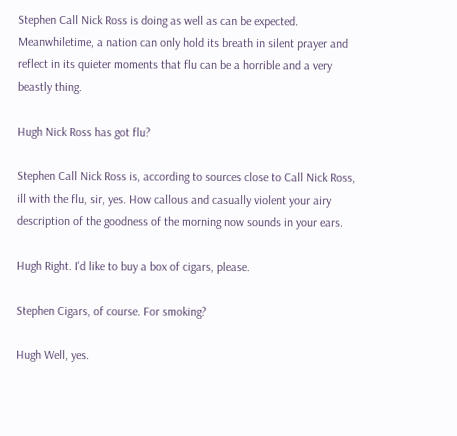Stephen Call Nick Ross is doing as well as can be expected. Meanwhiletime, a nation can only hold its breath in silent prayer and reflect in its quieter moments that flu can be a horrible and a very beastly thing.

Hugh Nick Ross has got flu?

Stephen Call Nick Ross is, according to sources close to Call Nick Ross, ill with the flu, sir, yes. How callous and casually violent your airy description of the goodness of the morning now sounds in your ears.

Hugh Right. I'd like to buy a box of cigars, please.

Stephen Cigars, of course. For smoking?

Hugh Well, yes.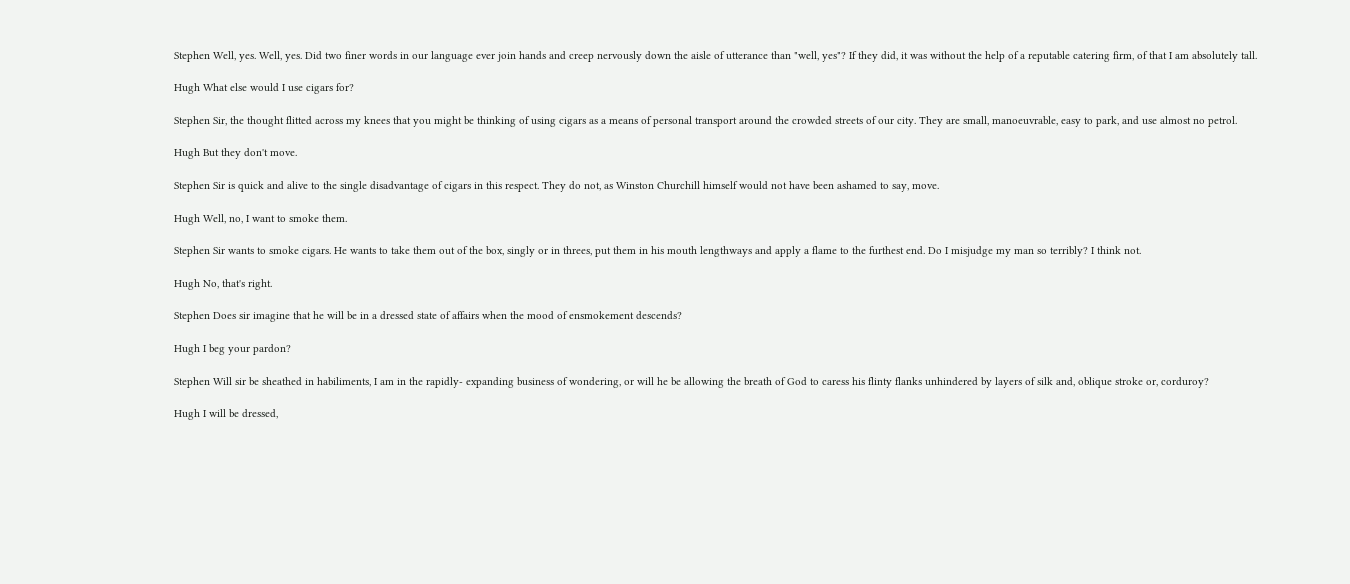Stephen Well, yes. Well, yes. Did two finer words in our language ever join hands and creep nervously down the aisle of utterance than "well, yes"? If they did, it was without the help of a reputable catering firm, of that I am absolutely tall.

Hugh What else would I use cigars for?

Stephen Sir, the thought flitted across my knees that you might be thinking of using cigars as a means of personal transport around the crowded streets of our city. They are small, manoeuvrable, easy to park, and use almost no petrol.

Hugh But they don't move.

Stephen Sir is quick and alive to the single disadvantage of cigars in this respect. They do not, as Winston Churchill himself would not have been ashamed to say, move.

Hugh Well, no, I want to smoke them.

Stephen Sir wants to smoke cigars. He wants to take them out of the box, singly or in threes, put them in his mouth lengthways and apply a flame to the furthest end. Do I misjudge my man so terribly? I think not.

Hugh No, that's right.

Stephen Does sir imagine that he will be in a dressed state of affairs when the mood of ensmokement descends?

Hugh I beg your pardon?

Stephen Will sir be sheathed in habiliments, I am in the rapidly- expanding business of wondering, or will he be allowing the breath of God to caress his flinty flanks unhindered by layers of silk and, oblique stroke or, corduroy?

Hugh I will be dressed,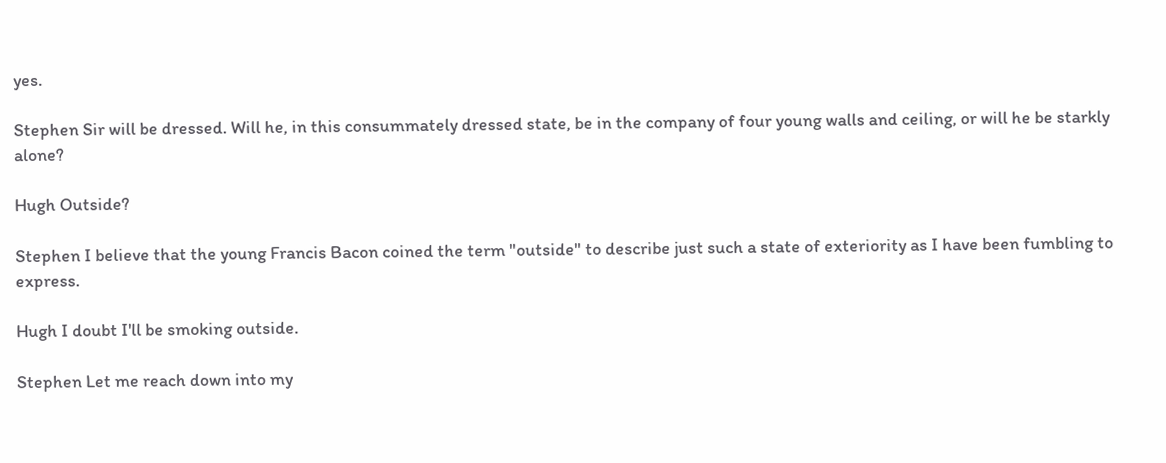yes.

Stephen Sir will be dressed. Will he, in this consummately dressed state, be in the company of four young walls and ceiling, or will he be starkly alone?

Hugh Outside?

Stephen I believe that the young Francis Bacon coined the term "outside" to describe just such a state of exteriority as I have been fumbling to express.

Hugh I doubt I'll be smoking outside.

Stephen Let me reach down into my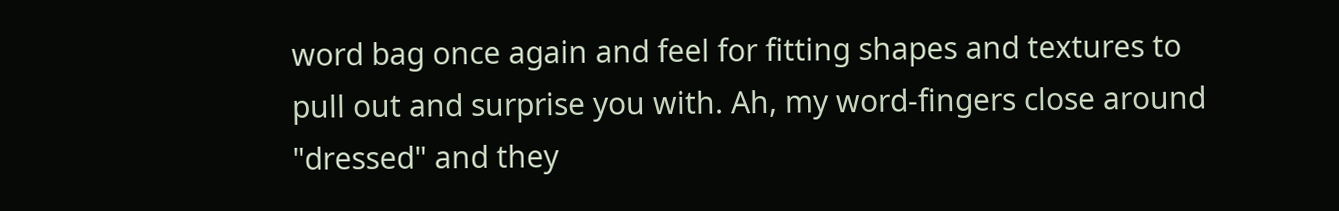word bag once again and feel for fitting shapes and textures to pull out and surprise you with. Ah, my word-fingers close around "dressed" and they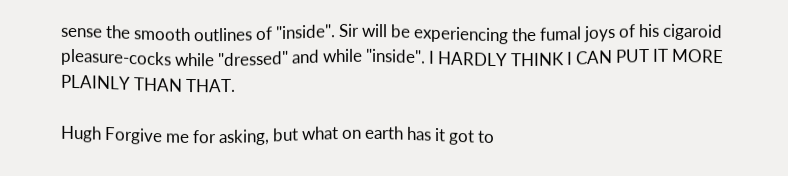sense the smooth outlines of "inside". Sir will be experiencing the fumal joys of his cigaroid pleasure-cocks while "dressed" and while "inside". I HARDLY THINK I CAN PUT IT MORE PLAINLY THAN THAT.

Hugh Forgive me for asking, but what on earth has it got to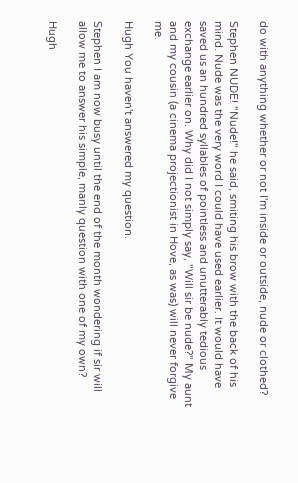do with anything whether or not I'm inside or outside, nude or clothed?

Stephen NUDE! "Nude!" he said, smiting his brow with the back of his mind. Nude was the very word I could have used earlier. It would have saved us an hundred syllables of pointless and unutterably tedious exchange earlier on. Why did I not simply say, "Will sir be nude?" My aunt and my cousin (a cinema projectionist in Hove, as was) will never forgive me.

Hugh You haven't answered my question.

Stephen I am now busy until the end of the month wondering if sir will allow me to answer his simple, manly question with one of my own?

Hugh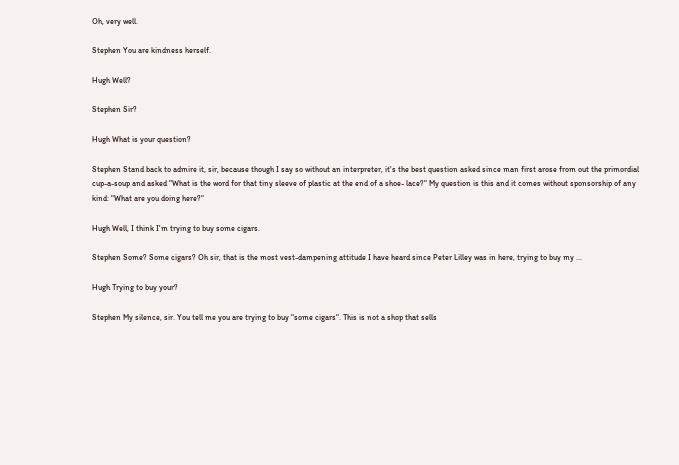Oh, very well.

Stephen You are kindness herself.

Hugh Well?

Stephen Sir?

Hugh What is your question?

Stephen Stand back to admire it, sir, because though I say so without an interpreter, it's the best question asked since man first arose from out the primordial cup-a-soup and asked "What is the word for that tiny sleeve of plastic at the end of a shoe- lace?" My question is this and it comes without sponsorship of any kind: "What are you doing here?"

Hugh Well, I think I'm trying to buy some cigars.

Stephen Some? Some cigars? Oh sir, that is the most vest-dampening attitude I have heard since Peter Lilley was in here, trying to buy my ...

Hugh Trying to buy your?

Stephen My silence, sir. You tell me you are trying to buy "some cigars". This is not a shop that sells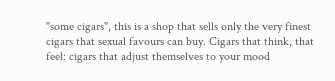"some cigars", this is a shop that sells only the very finest cigars that sexual favours can buy. Cigars that think, that feel: cigars that adjust themselves to your mood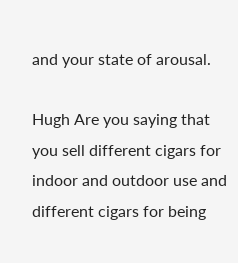and your state of arousal.

Hugh Are you saying that you sell different cigars for indoor and outdoor use and different cigars for being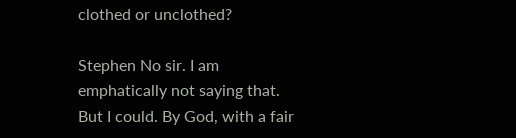clothed or unclothed?

Stephen No sir. I am emphatically not saying that. But I could. By God, with a fair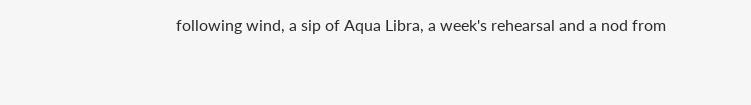following wind, a sip of Aqua Libra, a week's rehearsal and a nod from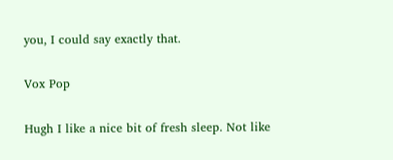you, I could say exactly that.

Vox Pop

Hugh I like a nice bit of fresh sleep. Not like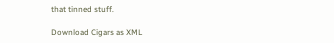that tinned stuff.

Download Cigars as XML